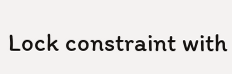Lock constraint with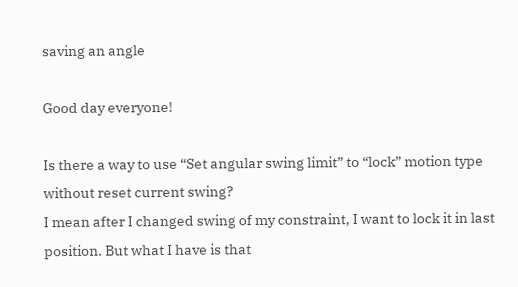saving an angle

Good day everyone!

Is there a way to use “Set angular swing limit” to “lock” motion type without reset current swing?
I mean after I changed swing of my constraint, I want to lock it in last position. But what I have is that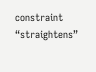constraint “straightens”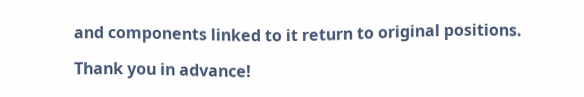and components linked to it return to original positions.

Thank you in advance!